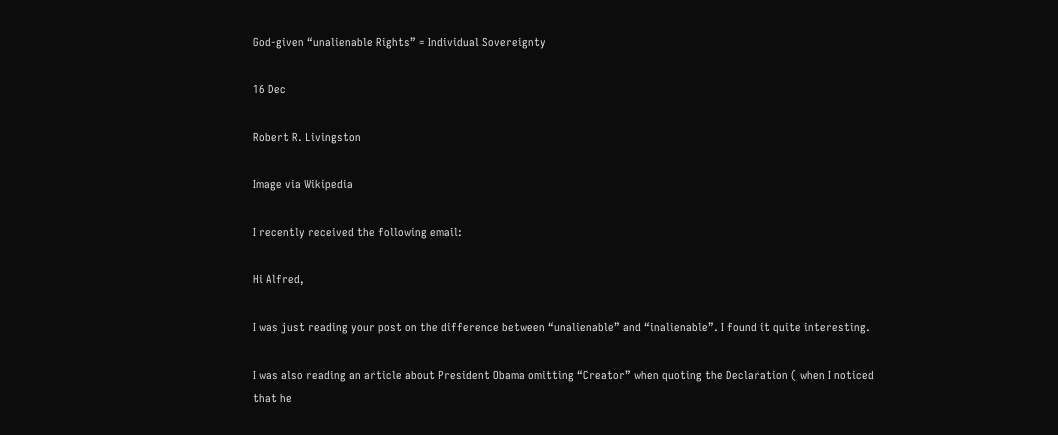God-given “unalienable Rights” = Individual Sovereignty

16 Dec

Robert R. Livingston

Image via Wikipedia

I recently received the following email:

Hi Alfred,

I was just reading your post on the difference between “unalienable” and “inalienable”. I found it quite interesting.

I was also reading an article about President Obama omitting “Creator” when quoting the Declaration ( when I noticed that he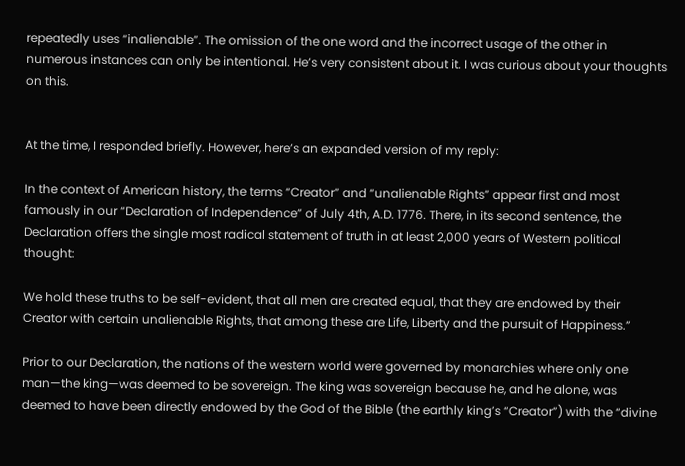repeatedly uses “inalienable”. The omission of the one word and the incorrect usage of the other in numerous instances can only be intentional. He’s very consistent about it. I was curious about your thoughts on this.


At the time, I responded briefly. However, here’s an expanded version of my reply:

In the context of American history, the terms “Creator” and “unalienable Rights” appear first and most famously in our “Declaration of Independence” of July 4th, A.D. 1776. There, in its second sentence, the Declaration offers the single most radical statement of truth in at least 2,000 years of Western political thought:

We hold these truths to be self-evident, that all men are created equal, that they are endowed by their Creator with certain unalienable Rights, that among these are Life, Liberty and the pursuit of Happiness.”

Prior to our Declaration, the nations of the western world were governed by monarchies where only one man—the king—was deemed to be sovereign. The king was sovereign because he, and he alone, was deemed to have been directly endowed by the God of the Bible (the earthly king’s “Creator”) with the “divine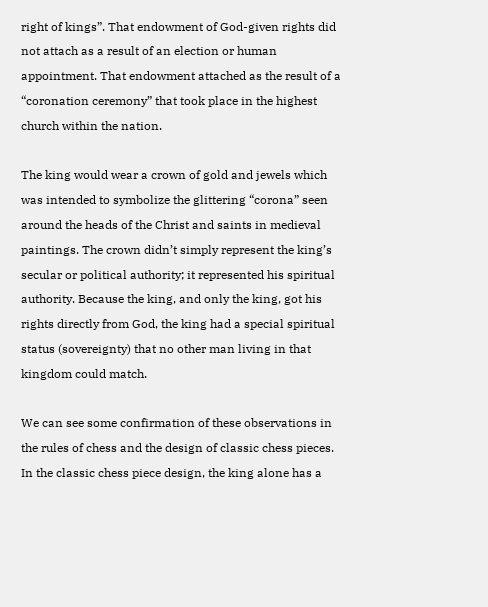right of kings”. That endowment of God-given rights did not attach as a result of an election or human appointment. That endowment attached as the result of a “coronation ceremony” that took place in the highest church within the nation.

The king would wear a crown of gold and jewels which was intended to symbolize the glittering “corona” seen around the heads of the Christ and saints in medieval paintings. The crown didn’t simply represent the king’s secular or political authority; it represented his spiritual authority. Because the king, and only the king, got his rights directly from God, the king had a special spiritual status (sovereignty) that no other man living in that kingdom could match.

We can see some confirmation of these observations in the rules of chess and the design of classic chess pieces. In the classic chess piece design, the king alone has a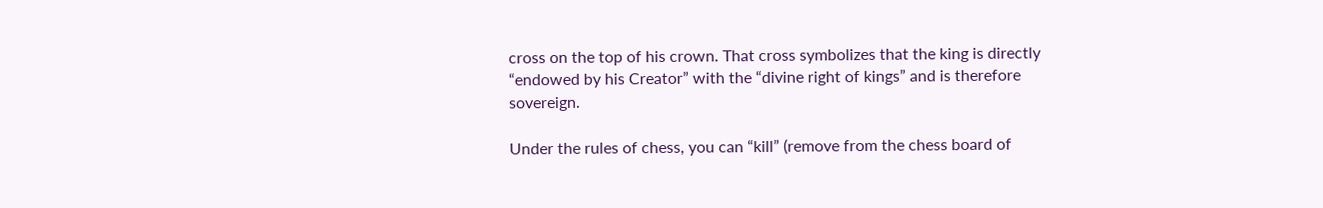cross on the top of his crown. That cross symbolizes that the king is directly “endowed by his Creator” with the “divine right of kings” and is therefore sovereign.

Under the rules of chess, you can “kill” (remove from the chess board of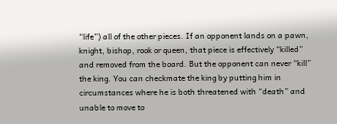“life”) all of the other pieces. If an opponent lands on a pawn, knight, bishop, rook or queen, that piece is effectively “killed” and removed from the board. But the opponent can never “kill” the king. You can checkmate the king by putting him in circumstances where he is both threatened with “death” and unable to move to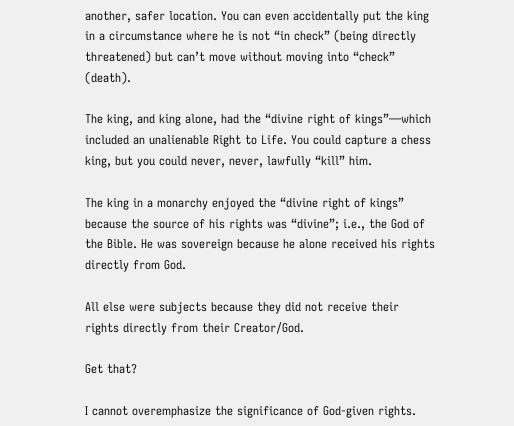another, safer location. You can even accidentally put the king in a circumstance where he is not “in check” (being directly threatened) but can’t move without moving into “check” (death).

The king, and king alone, had the “divine right of kings”—which included an unalienable Right to Life. You could capture a chess king, but you could never, never, lawfully “kill” him.

The king in a monarchy enjoyed the “divine right of kings” because the source of his rights was “divine”; i.e., the God of the Bible. He was sovereign because he alone received his rights directly from God.

All else were subjects because they did not receive their rights directly from their Creator/God.

Get that?

I cannot overemphasize the significance of God-given rights.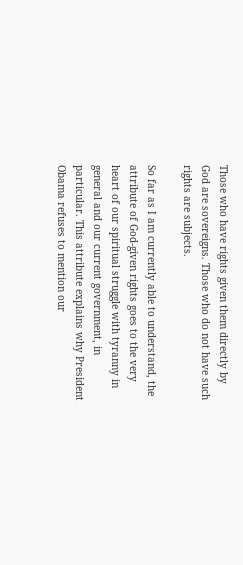Those who have rights given them directly by God are sovereigns. Those who do not have such rights are subjects.

So far as I am currently able to understand, the attribute of God-given rights goes to the very heart of our spiritual struggle with tyranny in general and our current government, in particular. This attribute explains why President Obama refuses to mention our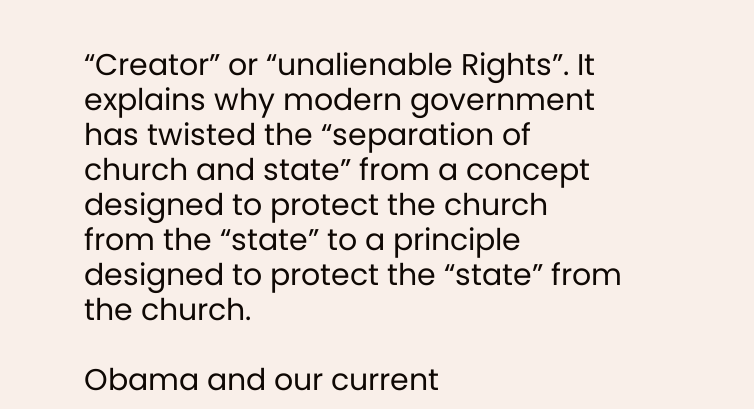“Creator” or “unalienable Rights”. It explains why modern government has twisted the “separation of church and state” from a concept designed to protect the church from the “state” to a principle designed to protect the “state” from the church.

Obama and our current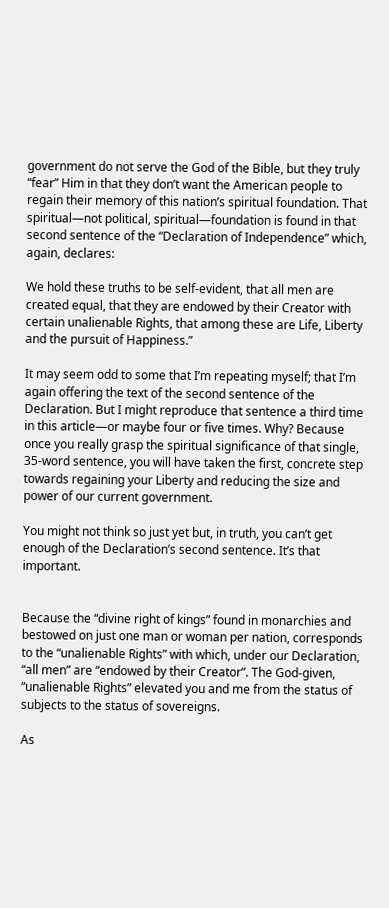government do not serve the God of the Bible, but they truly “fear” Him in that they don’t want the American people to regain their memory of this nation’s spiritual foundation. That spiritual—not political, spiritual—foundation is found in that second sentence of the “Declaration of Independence” which, again, declares:

We hold these truths to be self-evident, that all men are created equal, that they are endowed by their Creator with certain unalienable Rights, that among these are Life, Liberty and the pursuit of Happiness.”

It may seem odd to some that I’m repeating myself; that I’m again offering the text of the second sentence of the Declaration. But I might reproduce that sentence a third time in this article—or maybe four or five times. Why? Because once you really grasp the spiritual significance of that single, 35-word sentence, you will have taken the first, concrete step towards regaining your Liberty and reducing the size and power of our current government.

You might not think so just yet but, in truth, you can’t get enough of the Declaration’s second sentence. It’s that important.


Because the “divine right of kings” found in monarchies and bestowed on just one man or woman per nation, corresponds to the “unalienable Rights” with which, under our Declaration, “all men” are “endowed by their Creator”. The God-given, “unalienable Rights” elevated you and me from the status of subjects to the status of sovereigns.

As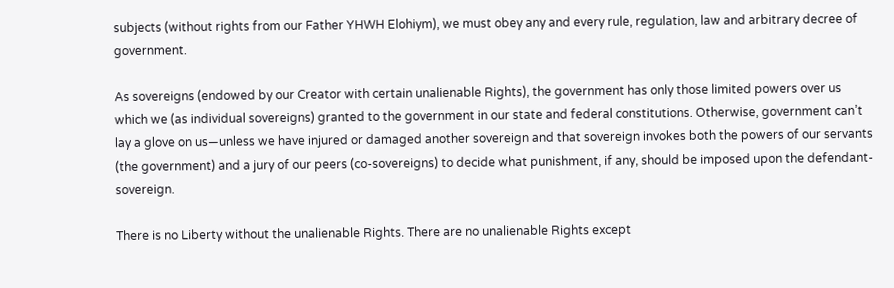subjects (without rights from our Father YHWH Elohiym), we must obey any and every rule, regulation, law and arbitrary decree of government.

As sovereigns (endowed by our Creator with certain unalienable Rights), the government has only those limited powers over us which we (as individual sovereigns) granted to the government in our state and federal constitutions. Otherwise, government can’t lay a glove on us—unless we have injured or damaged another sovereign and that sovereign invokes both the powers of our servants (the government) and a jury of our peers (co-sovereigns) to decide what punishment, if any, should be imposed upon the defendant-sovereign.

There is no Liberty without the unalienable Rights. There are no unalienable Rights except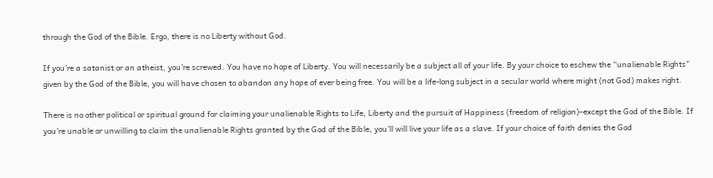through the God of the Bible. Ergo, there is no Liberty without God.

If you’re a satanist or an atheist, you’re screwed. You have no hope of Liberty. You will necessarily be a subject all of your life. By your choice to eschew the “unalienable Rights” given by the God of the Bible, you will have chosen to abandon any hope of ever being free. You will be a life-long subject in a secular world where might (not God) makes right.

There is no other political or spiritual ground for claiming your unalienable Rights to Life, Liberty and the pursuit of Happiness (freedom of religion)–except the God of the Bible. If you’re unable or unwilling to claim the unalienable Rights granted by the God of the Bible, you’ll will live your life as a slave. If your choice of faith denies the God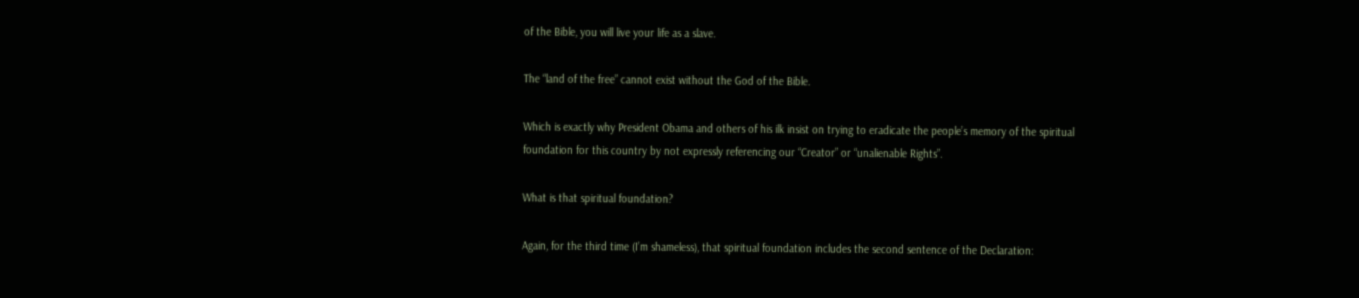of the Bible, you will live your life as a slave.

The “land of the free” cannot exist without the God of the Bible.

Which is exactly why President Obama and others of his ilk insist on trying to eradicate the people’s memory of the spiritual foundation for this country by not expressly referencing our “Creator” or “unalienable Rights”.

What is that spiritual foundation?

Again, for the third time (I’m shameless), that spiritual foundation includes the second sentence of the Declaration: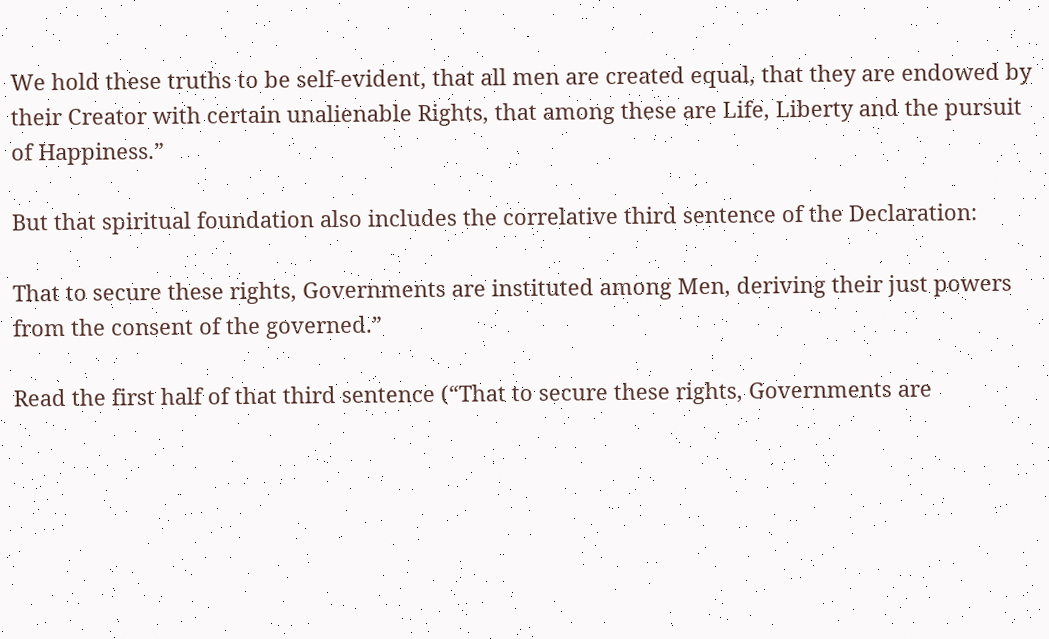We hold these truths to be self-evident, that all men are created equal, that they are endowed by their Creator with certain unalienable Rights, that among these are Life, Liberty and the pursuit of Happiness.”

But that spiritual foundation also includes the correlative third sentence of the Declaration:

That to secure these rights, Governments are instituted among Men, deriving their just powers from the consent of the governed.”

Read the first half of that third sentence (“That to secure these rights, Governments are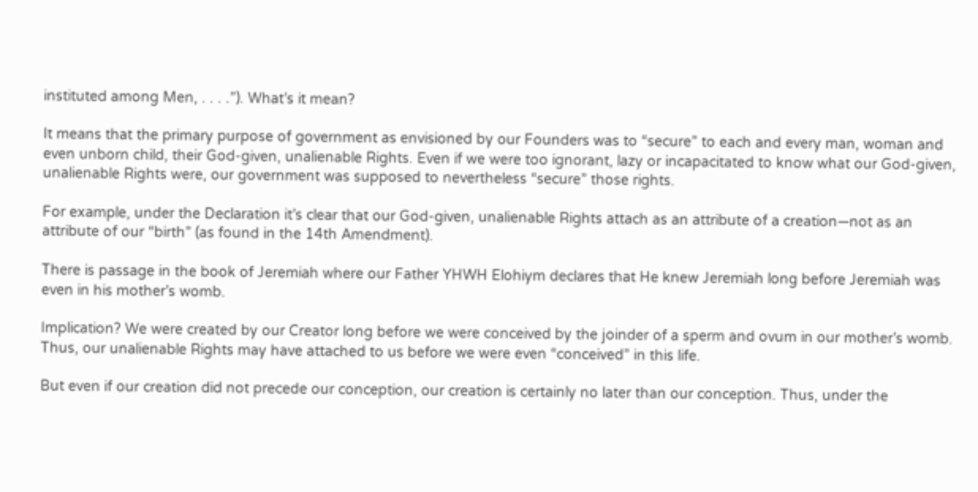instituted among Men, . . . .”). What’s it mean?

It means that the primary purpose of government as envisioned by our Founders was to “secure” to each and every man, woman and even unborn child, their God-given, unalienable Rights. Even if we were too ignorant, lazy or incapacitated to know what our God-given, unalienable Rights were, our government was supposed to nevertheless “secure” those rights.

For example, under the Declaration it’s clear that our God-given, unalienable Rights attach as an attribute of a creation—not as an attribute of our “birth” (as found in the 14th Amendment).

There is passage in the book of Jeremiah where our Father YHWH Elohiym declares that He knew Jeremiah long before Jeremiah was even in his mother’s womb.

Implication? We were created by our Creator long before we were conceived by the joinder of a sperm and ovum in our mother’s womb. Thus, our unalienable Rights may have attached to us before we were even “conceived” in this life.

But even if our creation did not precede our conception, our creation is certainly no later than our conception. Thus, under the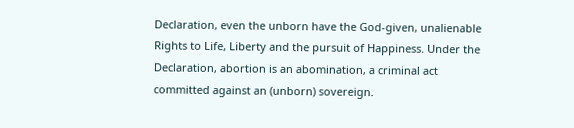Declaration, even the unborn have the God-given, unalienable Rights to Life, Liberty and the pursuit of Happiness. Under the Declaration, abortion is an abomination, a criminal act committed against an (unborn) sovereign.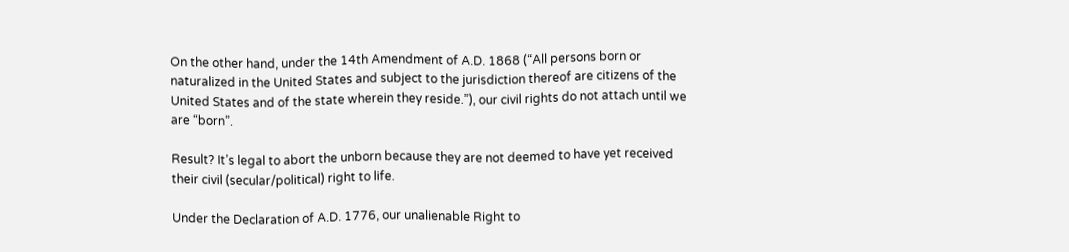On the other hand, under the 14th Amendment of A.D. 1868 (“All persons born or naturalized in the United States and subject to the jurisdiction thereof are citizens of the United States and of the state wherein they reside.”), our civil rights do not attach until we are “born”.

Result? It’s legal to abort the unborn because they are not deemed to have yet received their civil (secular/political) right to life.

Under the Declaration of A.D. 1776, our unalienable Right to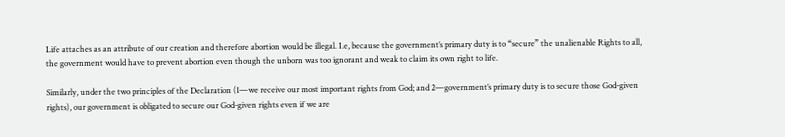Life attaches as an attribute of our creation and therefore abortion would be illegal. I.e, because the government’s primary duty is to “secure” the unalienable Rights to all, the government would have to prevent abortion even though the unborn was too ignorant and weak to claim its own right to life.

Similarly, under the two principles of the Declaration (1—we receive our most important rights from God; and 2—government’s primary duty is to secure those God-given rights), our government is obligated to secure our God-given rights even if we are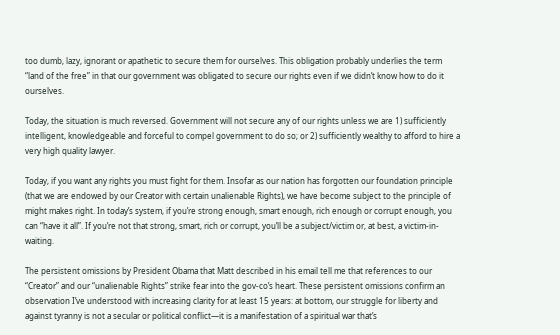too dumb, lazy, ignorant or apathetic to secure them for ourselves. This obligation probably underlies the term “land of the free” in that our government was obligated to secure our rights even if we didn’t know how to do it ourselves.

Today, the situation is much reversed. Government will not secure any of our rights unless we are 1) sufficiently intelligent, knowledgeable and forceful to compel government to do so; or 2) sufficiently wealthy to afford to hire a very high quality lawyer.

Today, if you want any rights you must fight for them. Insofar as our nation has forgotten our foundation principle (that we are endowed by our Creator with certain unalienable Rights), we have become subject to the principle of might makes right. In today’s system, if you’re strong enough, smart enough, rich enough or corrupt enough, you can “have it all”. If you’re not that strong, smart, rich or corrupt, you’ll be a subject/victim or, at best, a victim-in-waiting.

The persistent omissions by President Obama that Matt described in his email tell me that references to our “Creator” and our “unalienable Rights” strike fear into the gov-co’s heart. These persistent omissions confirm an observation I’ve understood with increasing clarity for at least 15 years: at bottom, our struggle for liberty and against tyranny is not a secular or political conflict—it is a manifestation of a spiritual war that’s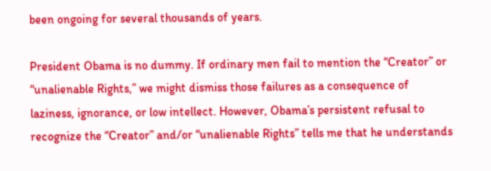been ongoing for several thousands of years.

President Obama is no dummy. If ordinary men fail to mention the “Creator” or “unalienable Rights,” we might dismiss those failures as a consequence of laziness, ignorance, or low intellect. However, Obama’s persistent refusal to recognize the “Creator” and/or “unalienable Rights” tells me that he understands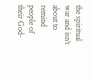the spiritual war and isn’t about to remind people of their God-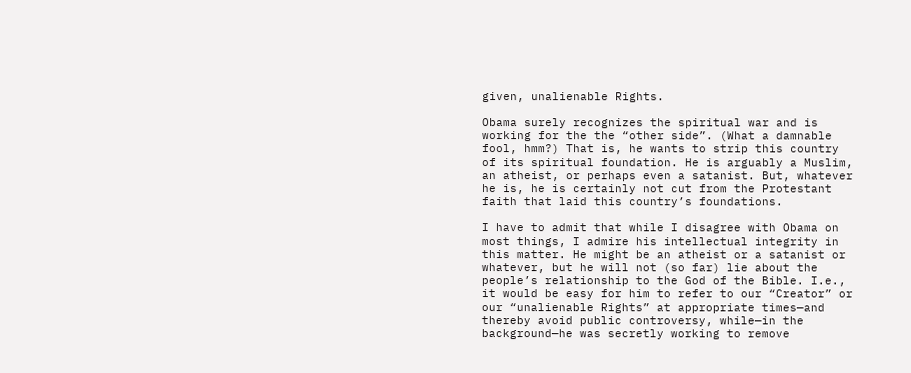given, unalienable Rights.

Obama surely recognizes the spiritual war and is working for the the “other side”. (What a damnable fool, hmm?) That is, he wants to strip this country of its spiritual foundation. He is arguably a Muslim, an atheist, or perhaps even a satanist. But, whatever he is, he is certainly not cut from the Protestant faith that laid this country’s foundations.

I have to admit that while I disagree with Obama on most things, I admire his intellectual integrity in this matter. He might be an atheist or a satanist or whatever, but he will not (so far) lie about the people’s relationship to the God of the Bible. I.e., it would be easy for him to refer to our “Creator” or our “unalienable Rights” at appropriate times—and thereby avoid public controversy, while—in the background—he was secretly working to remove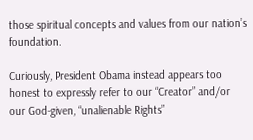those spiritual concepts and values from our nation’s foundation.

Curiously, President Obama instead appears too honest to expressly refer to our “Creator” and/or our God-given, “unalienable Rights”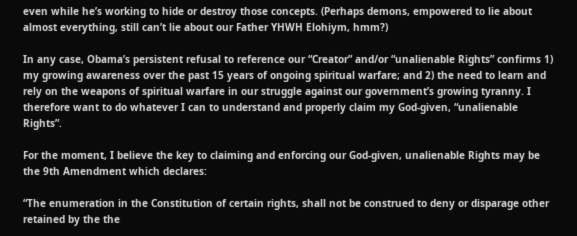even while he’s working to hide or destroy those concepts. (Perhaps demons, empowered to lie about almost everything, still can’t lie about our Father YHWH Elohiym, hmm?)

In any case, Obama’s persistent refusal to reference our “Creator” and/or “unalienable Rights” confirms 1) my growing awareness over the past 15 years of ongoing spiritual warfare; and 2) the need to learn and rely on the weapons of spiritual warfare in our struggle against our government’s growing tyranny. I therefore want to do whatever I can to understand and properly claim my God-given, “unalienable Rights”.

For the moment, I believe the key to claiming and enforcing our God-given, unalienable Rights may be the 9th Amendment which declares:

“The enumeration in the Constitution of certain rights, shall not be construed to deny or disparage other retained by the the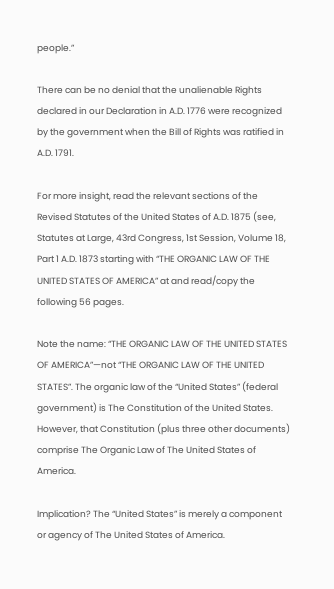people.”

There can be no denial that the unalienable Rights declared in our Declaration in A.D. 1776 were recognized by the government when the Bill of Rights was ratified in A.D. 1791.

For more insight, read the relevant sections of the Revised Statutes of the United States of A.D. 1875 (see, Statutes at Large, 43rd Congress, 1st Session, Volume 18, Part 1 A.D. 1873 starting with “THE ORGANIC LAW OF THE UNITED STATES OF AMERICA” at and read/copy the following 56 pages.

Note the name: “THE ORGANIC LAW OF THE UNITED STATES OF AMERICA”—not “THE ORGANIC LAW OF THE UNITED STATES”. The organic law of the “United States” (federal government) is The Constitution of the United States. However, that Constitution (plus three other documents) comprise The Organic Law of The United States of America.

Implication? The “United States” is merely a component or agency of The United States of America.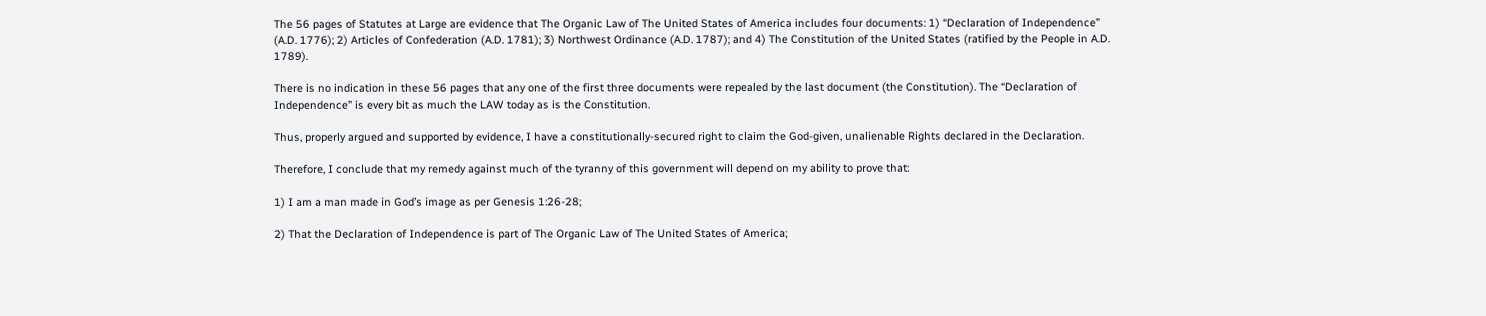The 56 pages of Statutes at Large are evidence that The Organic Law of The United States of America includes four documents: 1) “Declaration of Independence” (A.D. 1776); 2) Articles of Confederation (A.D. 1781); 3) Northwest Ordinance (A.D. 1787); and 4) The Constitution of the United States (ratified by the People in A.D. 1789).

There is no indication in these 56 pages that any one of the first three documents were repealed by the last document (the Constitution). The “Declaration of Independence” is every bit as much the LAW today as is the Constitution.

Thus, properly argued and supported by evidence, I have a constitutionally-secured right to claim the God-given, unalienable Rights declared in the Declaration.

Therefore, I conclude that my remedy against much of the tyranny of this government will depend on my ability to prove that:

1) I am a man made in God’s image as per Genesis 1:26-28;

2) That the Declaration of Independence is part of The Organic Law of The United States of America;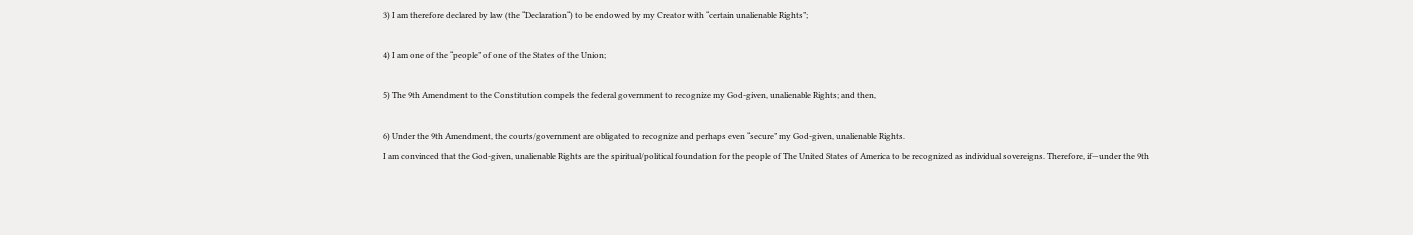3) I am therefore declared by law (the “Declaration“) to be endowed by my Creator with “certain unalienable Rights”;

4) I am one of the “people” of one of the States of the Union;

5) The 9th Amendment to the Constitution compels the federal government to recognize my God-given, unalienable Rights; and then,

6) Under the 9th Amendment, the courts/government are obligated to recognize and perhaps even “secure” my God-given, unalienable Rights.
I am convinced that the God-given, unalienable Rights are the spiritual/political foundation for the people of The United States of America to be recognized as individual sovereigns. Therefore, if—under the 9th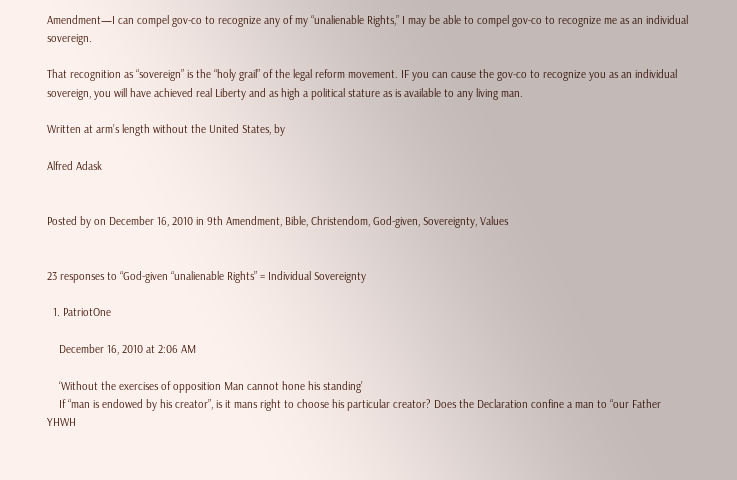Amendment—I can compel gov-co to recognize any of my “unalienable Rights,” I may be able to compel gov-co to recognize me as an individual sovereign.

That recognition as “sovereign” is the “holy grail” of the legal reform movement. IF you can cause the gov-co to recognize you as an individual sovereign, you will have achieved real Liberty and as high a political stature as is available to any living man.

Written at arm’s length without the United States, by

Alfred Adask


Posted by on December 16, 2010 in 9th Amendment, Bible, Christendom, God-given, Sovereignty, Values


23 responses to “God-given “unalienable Rights” = Individual Sovereignty

  1. PatriotOne

    December 16, 2010 at 2:06 AM

    ‘Without the exercises of opposition Man cannot hone his standing’
    If “man is endowed by his creator”, is it mans right to choose his particular creator? Does the Declaration confine a man to “our Father YHWH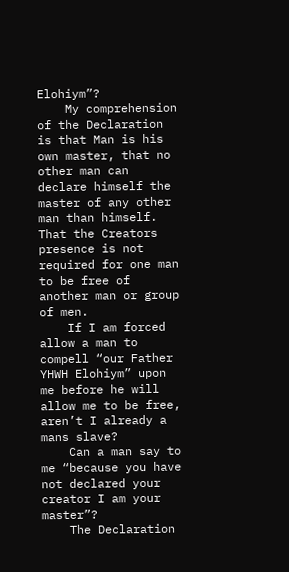Elohiym”?
    My comprehension of the Declaration is that Man is his own master, that no other man can declare himself the master of any other man than himself. That the Creators presence is not required for one man to be free of another man or group of men.
    If I am forced allow a man to compell “our Father YHWH Elohiym” upon me before he will allow me to be free, aren’t I already a mans slave?
    Can a man say to me “because you have not declared your creator I am your master”?
    The Declaration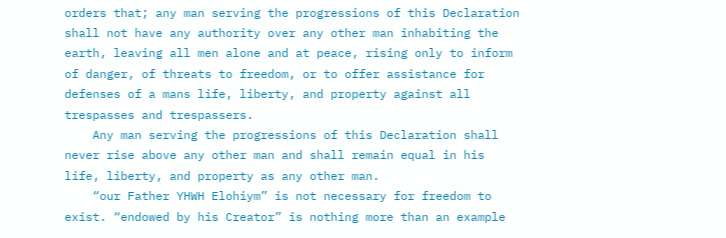orders that; any man serving the progressions of this Declaration shall not have any authority over any other man inhabiting the earth, leaving all men alone and at peace, rising only to inform of danger, of threats to freedom, or to offer assistance for defenses of a mans life, liberty, and property against all trespasses and trespassers.
    Any man serving the progressions of this Declaration shall never rise above any other man and shall remain equal in his life, liberty, and property as any other man.
    “our Father YHWH Elohiym” is not necessary for freedom to exist. “endowed by his Creator” is nothing more than an example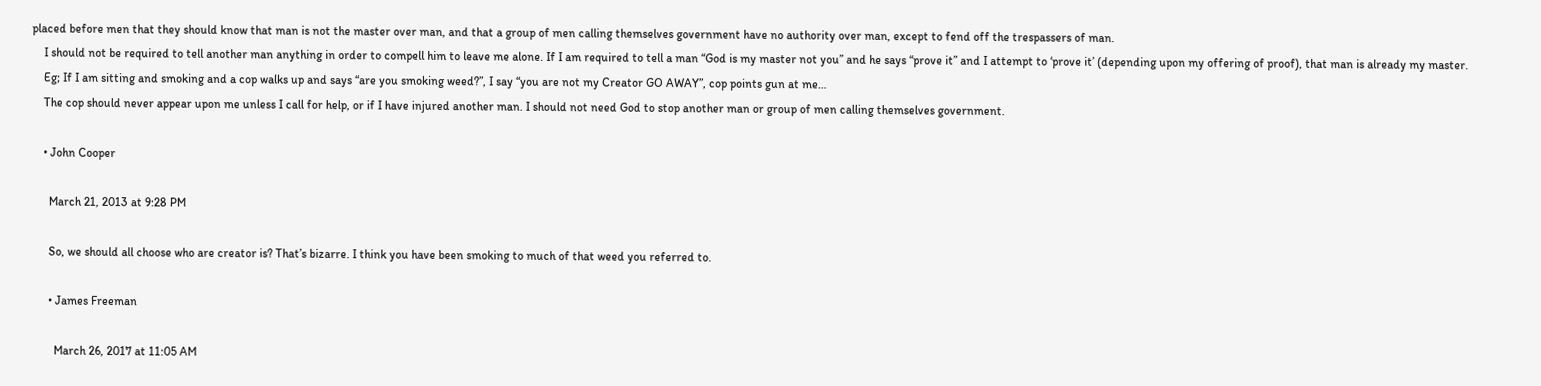placed before men that they should know that man is not the master over man, and that a group of men calling themselves government have no authority over man, except to fend off the trespassers of man.
    I should not be required to tell another man anything in order to compell him to leave me alone. If I am required to tell a man “God is my master not you” and he says “prove it” and I attempt to ‘prove it’ (depending upon my offering of proof), that man is already my master.
    Eg; If I am sitting and smoking and a cop walks up and says “are you smoking weed?”, I say “you are not my Creator GO AWAY”, cop points gun at me…
    The cop should never appear upon me unless I call for help, or if I have injured another man. I should not need God to stop another man or group of men calling themselves government.

    • John Cooper

      March 21, 2013 at 9:28 PM

      So, we should all choose who are creator is? That’s bizarre. I think you have been smoking to much of that weed you referred to.

      • James Freeman

        March 26, 2017 at 11:05 AM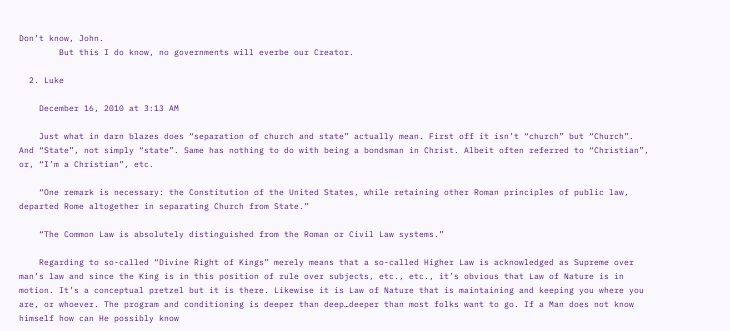Don’t know, John.
        But this I do know, no governments will everbe our Creator.

  2. Luke

    December 16, 2010 at 3:13 AM

    Just what in darn blazes does “separation of church and state” actually mean. First off it isn’t “church” but “Church”. And “State”, not simply “state”. Same has nothing to do with being a bondsman in Christ. Albeit often referred to “Christian”, or, “I’m a Christian”, etc.

    “One remark is necessary: the Constitution of the United States, while retaining other Roman principles of public law, departed Rome altogether in separating Church from State.”

    “The Common Law is absolutely distinguished from the Roman or Civil Law systems.”

    Regarding to so-called “Divine Right of Kings” merely means that a so-called Higher Law is acknowledged as Supreme over man’s law and since the King is in this position of rule over subjects, etc., etc., it’s obvious that Law of Nature is in motion. It’s a conceptual pretzel but it is there. Likewise it is Law of Nature that is maintaining and keeping you where you are, or whoever. The program and conditioning is deeper than deep…deeper than most folks want to go. If a Man does not know himself how can He possibly know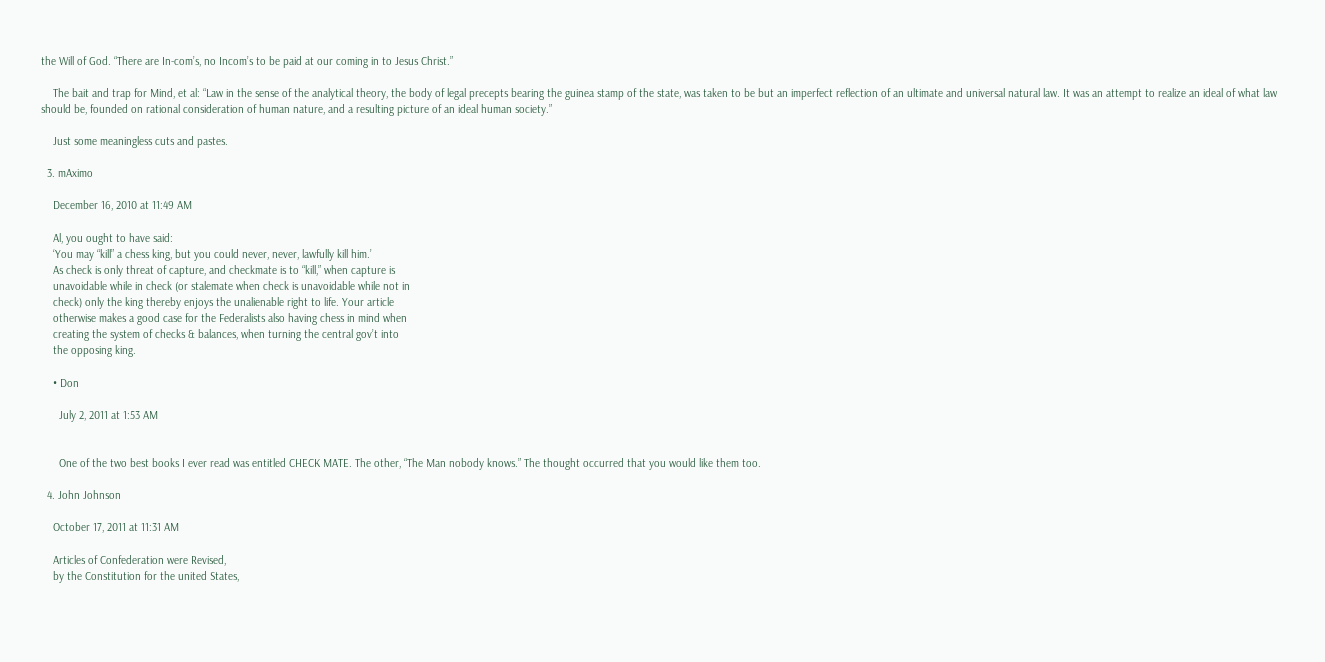the Will of God. “There are In-com’s, no Incom’s to be paid at our coming in to Jesus Christ.”

    The bait and trap for Mind, et al: “Law in the sense of the analytical theory, the body of legal precepts bearing the guinea stamp of the state, was taken to be but an imperfect reflection of an ultimate and universal natural law. It was an attempt to realize an ideal of what law should be, founded on rational consideration of human nature, and a resulting picture of an ideal human society.”

    Just some meaningless cuts and pastes.

  3. mAximo

    December 16, 2010 at 11:49 AM

    Al, you ought to have said:
    ‘You may “kill” a chess king, but you could never, never, lawfully kill him.’
    As check is only threat of capture, and checkmate is to “kill,” when capture is
    unavoidable while in check (or stalemate when check is unavoidable while not in
    check) only the king thereby enjoys the unalienable right to life. Your article
    otherwise makes a good case for the Federalists also having chess in mind when
    creating the system of checks & balances, when turning the central gov’t into
    the opposing king.

    • Don

      July 2, 2011 at 1:53 AM


      One of the two best books I ever read was entitled CHECK MATE. The other, “The Man nobody knows.” The thought occurred that you would like them too.

  4. John Johnson

    October 17, 2011 at 11:31 AM

    Articles of Confederation were Revised,
    by the Constitution for the united States,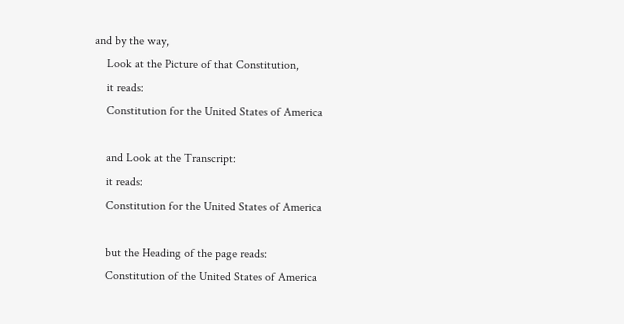and by the way,
    Look at the Picture of that Constitution,
    it reads:
    Constitution for the United States of America

    and Look at the Transcript:
    it reads:
    Constitution for the United States of America

    but the Heading of the page reads:
    Constitution of the United States of America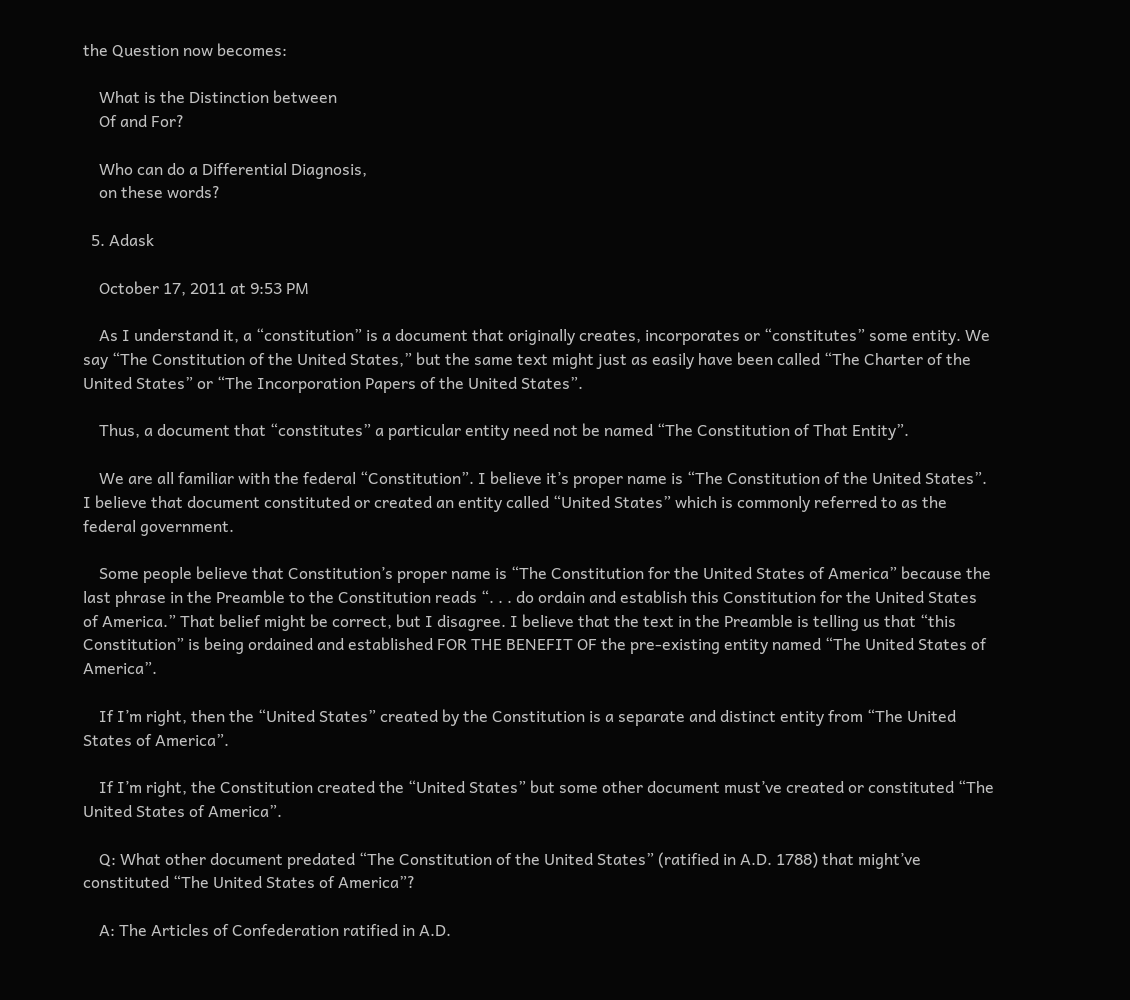the Question now becomes:

    What is the Distinction between
    Of and For?

    Who can do a Differential Diagnosis,
    on these words?

  5. Adask

    October 17, 2011 at 9:53 PM

    As I understand it, a “constitution” is a document that originally creates, incorporates or “constitutes” some entity. We say “The Constitution of the United States,” but the same text might just as easily have been called “The Charter of the United States” or “The Incorporation Papers of the United States”.

    Thus, a document that “constitutes” a particular entity need not be named “The Constitution of That Entity”.

    We are all familiar with the federal “Constitution”. I believe it’s proper name is “The Constitution of the United States”. I believe that document constituted or created an entity called “United States” which is commonly referred to as the federal government.

    Some people believe that Constitution’s proper name is “The Constitution for the United States of America” because the last phrase in the Preamble to the Constitution reads “. . . do ordain and establish this Constitution for the United States of America.” That belief might be correct, but I disagree. I believe that the text in the Preamble is telling us that “this Constitution” is being ordained and established FOR THE BENEFIT OF the pre-existing entity named “The United States of America”.

    If I’m right, then the “United States” created by the Constitution is a separate and distinct entity from “The United States of America”.

    If I’m right, the Constitution created the “United States” but some other document must’ve created or constituted “The United States of America”.

    Q: What other document predated “The Constitution of the United States” (ratified in A.D. 1788) that might’ve constituted “The United States of America”?

    A: The Articles of Confederation ratified in A.D.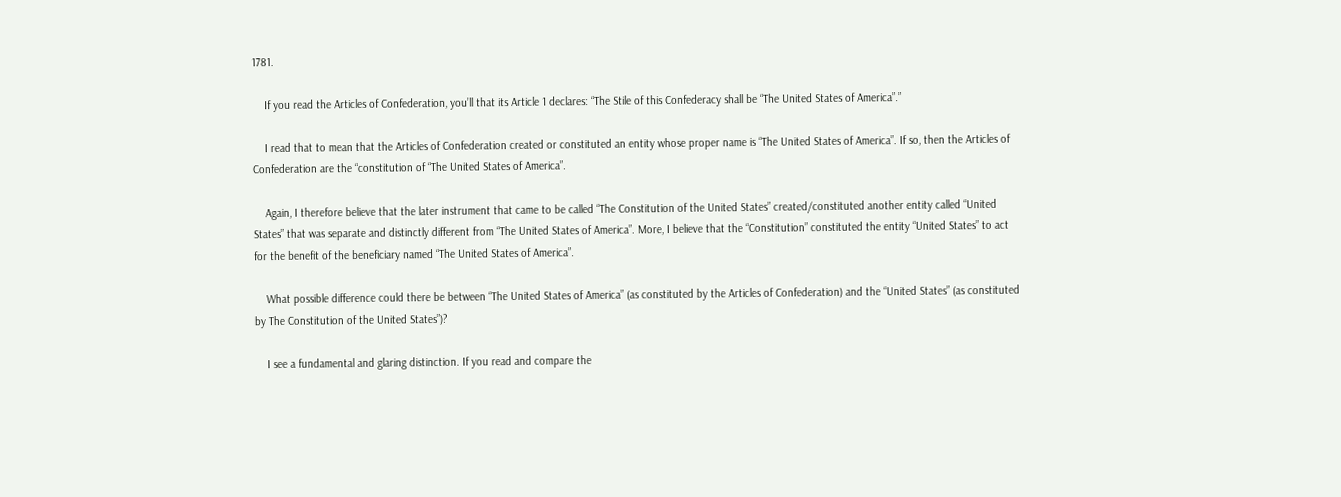1781.

    If you read the Articles of Confederation, you’ll that its Article 1 declares: “The Stile of this Confederacy shall be “The United States of America”.”

    I read that to mean that the Articles of Confederation created or constituted an entity whose proper name is “The United States of America”. If so, then the Articles of Confederation are the “constitution of “The United States of America”.

    Again, I therefore believe that the later instrument that came to be called “The Constitution of the United States” created/constituted another entity called “United States” that was separate and distinctly different from “The United States of America”. More, I believe that the “Constitution” constituted the entity “United States” to act for the benefit of the beneficiary named “The United States of America”.

    What possible difference could there be between “The United States of America” (as constituted by the Articles of Confederation) and the “United States” (as constituted by The Constitution of the United States”)?

    I see a fundamental and glaring distinction. If you read and compare the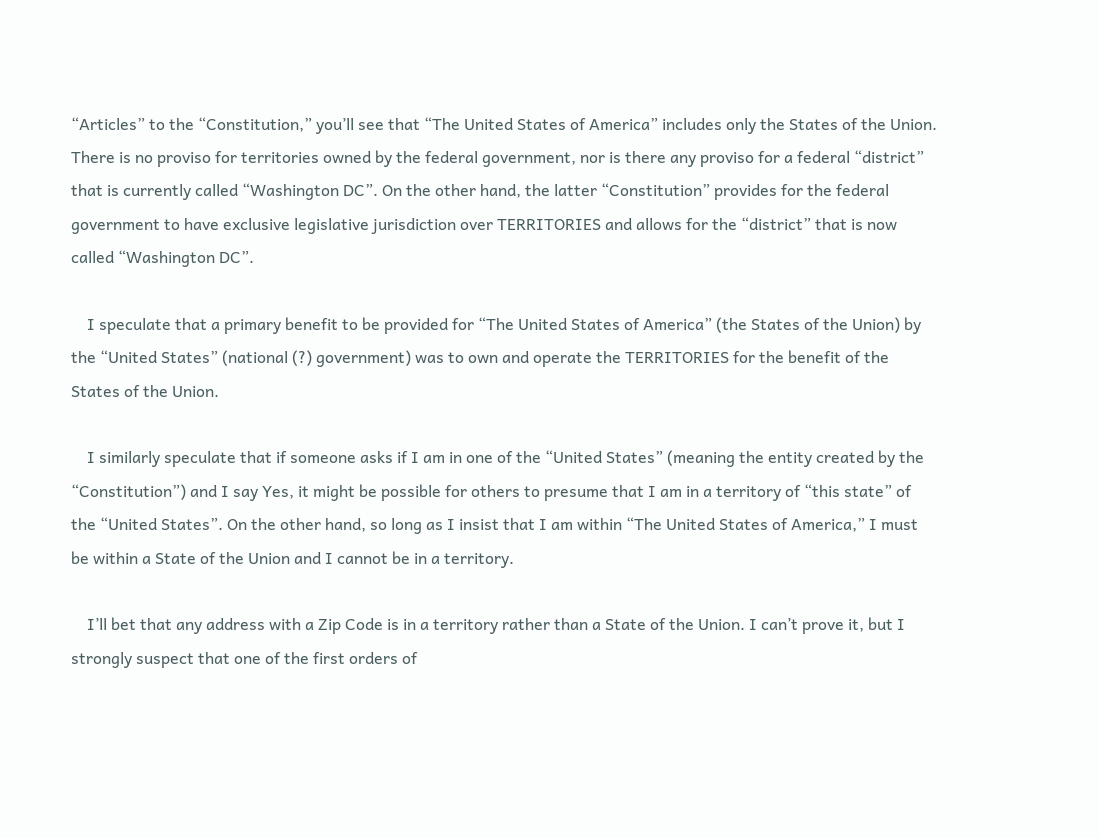“Articles” to the “Constitution,” you’ll see that “The United States of America” includes only the States of the Union. There is no proviso for territories owned by the federal government, nor is there any proviso for a federal “district” that is currently called “Washington DC”. On the other hand, the latter “Constitution” provides for the federal government to have exclusive legislative jurisdiction over TERRITORIES and allows for the “district” that is now called “Washington DC”.

    I speculate that a primary benefit to be provided for “The United States of America” (the States of the Union) by the “United States” (national (?) government) was to own and operate the TERRITORIES for the benefit of the States of the Union.

    I similarly speculate that if someone asks if I am in one of the “United States” (meaning the entity created by the “Constitution”) and I say Yes, it might be possible for others to presume that I am in a territory of “this state” of the “United States”. On the other hand, so long as I insist that I am within “The United States of America,” I must be within a State of the Union and I cannot be in a territory.

    I’ll bet that any address with a Zip Code is in a territory rather than a State of the Union. I can’t prove it, but I strongly suspect that one of the first orders of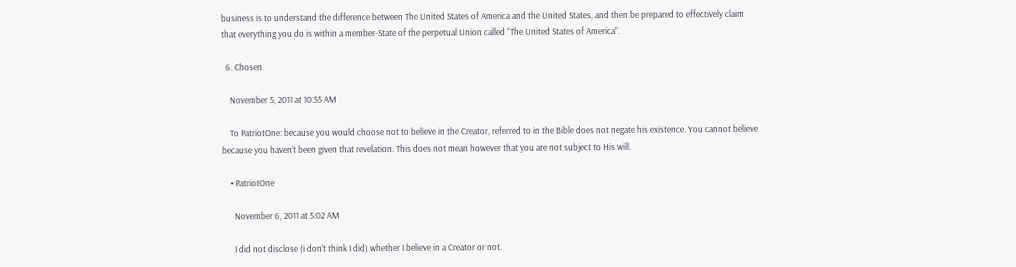business is to understand the difference between The United States of America and the United States, and then be prepared to effectively claim that everything you do is within a member-State of the perpetual Union called “The United States of America”.

  6. Chosen

    November 5, 2011 at 10:55 AM

    To PatriotOne: because you would choose not to believe in the Creator, referred to in the Bible does not negate his existence. You cannot believe because you haven’t been given that revelation. This does not mean however that you are not subject to His will.

    • PatriotOne

      November 6, 2011 at 5:02 AM

      I did not disclose (i don’t think I did) whether I believe in a Creator or not.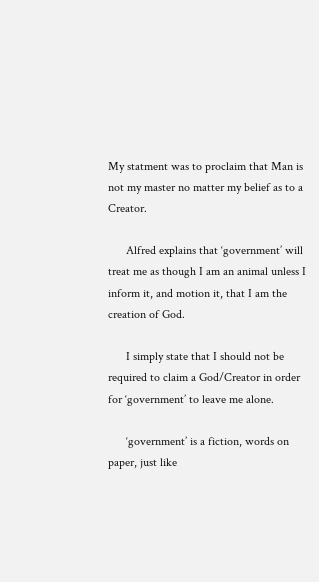My statment was to proclaim that Man is not my master no matter my belief as to a Creator.

      Alfred explains that ‘government’ will treat me as though I am an animal unless I inform it, and motion it, that I am the creation of God.

      I simply state that I should not be required to claim a God/Creator in order for ‘government’ to leave me alone.

      ‘government’ is a fiction, words on paper, just like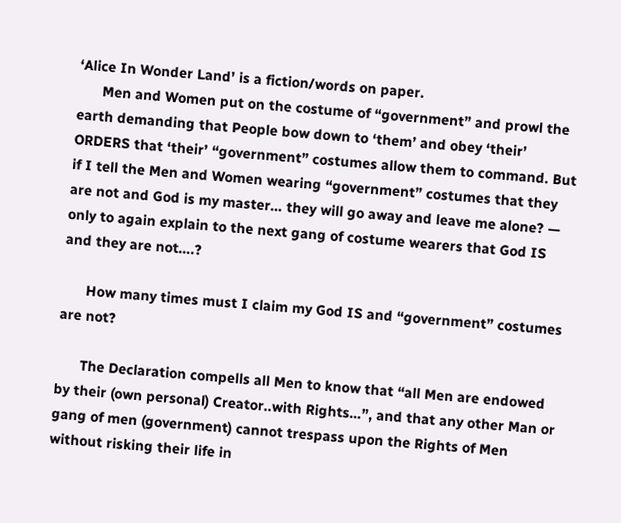‘Alice In Wonder Land’ is a fiction/words on paper.
      Men and Women put on the costume of “government” and prowl the earth demanding that People bow down to ‘them’ and obey ‘their’ ORDERS that ‘their’ “government” costumes allow them to command. But if I tell the Men and Women wearing “government” costumes that they are not and God is my master… they will go away and leave me alone? — only to again explain to the next gang of costume wearers that God IS and they are not….?

      How many times must I claim my God IS and “government” costumes are not?

      The Declaration compells all Men to know that “all Men are endowed by their (own personal) Creator..with Rights…”, and that any other Man or gang of men (government) cannot trespass upon the Rights of Men without risking their life in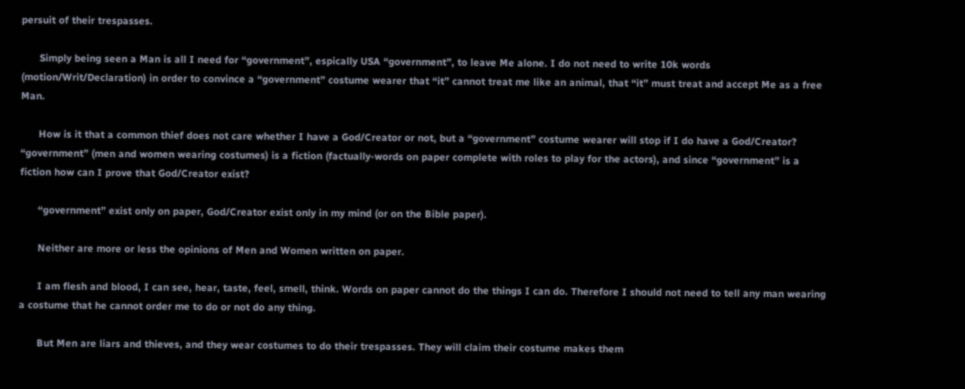persuit of their trespasses.

      Simply being seen a Man is all I need for “government”, espically USA “government”, to leave Me alone. I do not need to write 10k words (motion/Writ/Declaration) in order to convince a “government” costume wearer that “it” cannot treat me like an animal, that “it” must treat and accept Me as a free Man.

      How is it that a common thief does not care whether I have a God/Creator or not, but a “government” costume wearer will stop if I do have a God/Creator? “government” (men and women wearing costumes) is a fiction (factually-words on paper complete with roles to play for the actors), and since “government” is a fiction how can I prove that God/Creator exist?

      “government” exist only on paper, God/Creator exist only in my mind (or on the Bible paper).

      Neither are more or less the opinions of Men and Women written on paper.

      I am flesh and blood, I can see, hear, taste, feel, smell, think. Words on paper cannot do the things I can do. Therefore I should not need to tell any man wearing a costume that he cannot order me to do or not do any thing.

      But Men are liars and thieves, and they wear costumes to do their trespasses. They will claim their costume makes them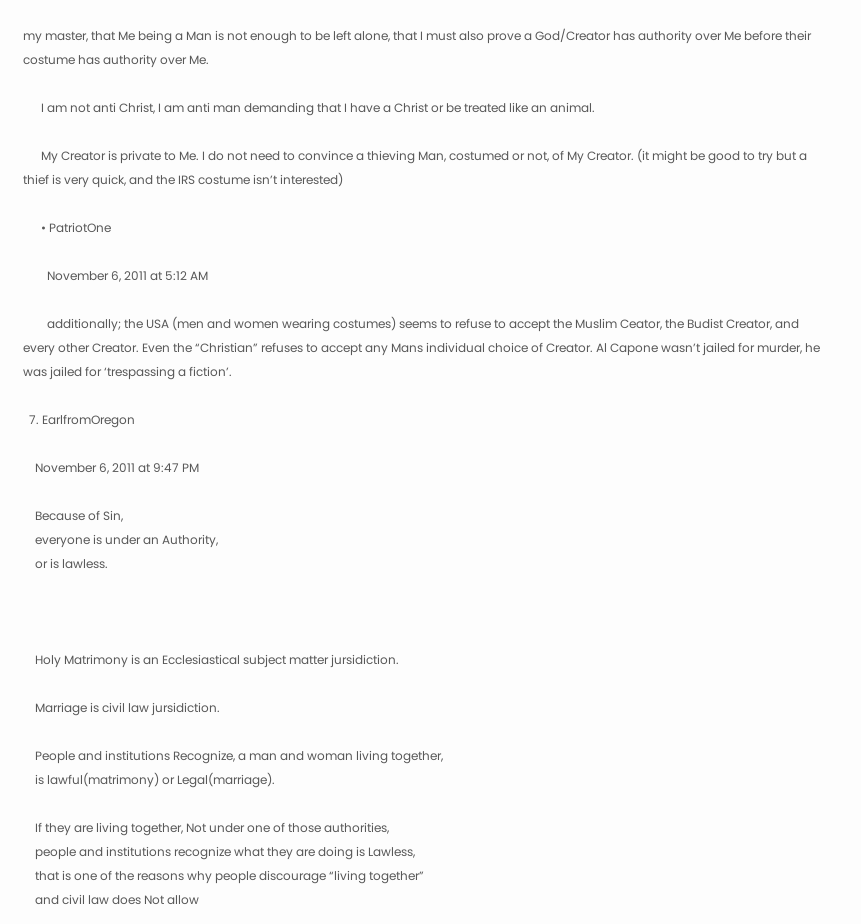my master, that Me being a Man is not enough to be left alone, that I must also prove a God/Creator has authority over Me before their costume has authority over Me.

      I am not anti Christ, I am anti man demanding that I have a Christ or be treated like an animal.

      My Creator is private to Me. I do not need to convince a thieving Man, costumed or not, of My Creator. (it might be good to try but a thief is very quick, and the IRS costume isn’t interested)

      • PatriotOne

        November 6, 2011 at 5:12 AM

        additionally; the USA (men and women wearing costumes) seems to refuse to accept the Muslim Ceator, the Budist Creator, and every other Creator. Even the “Christian” refuses to accept any Mans individual choice of Creator. Al Capone wasn’t jailed for murder, he was jailed for ‘trespassing a fiction’.

  7. EarlfromOregon

    November 6, 2011 at 9:47 PM

    Because of Sin,
    everyone is under an Authority,
    or is lawless.



    Holy Matrimony is an Ecclesiastical subject matter jursidiction.

    Marriage is civil law jursidiction.

    People and institutions Recognize, a man and woman living together,
    is lawful(matrimony) or Legal(marriage).

    If they are living together, Not under one of those authorities,
    people and institutions recognize what they are doing is Lawless,
    that is one of the reasons why people discourage “living together”
    and civil law does Not allow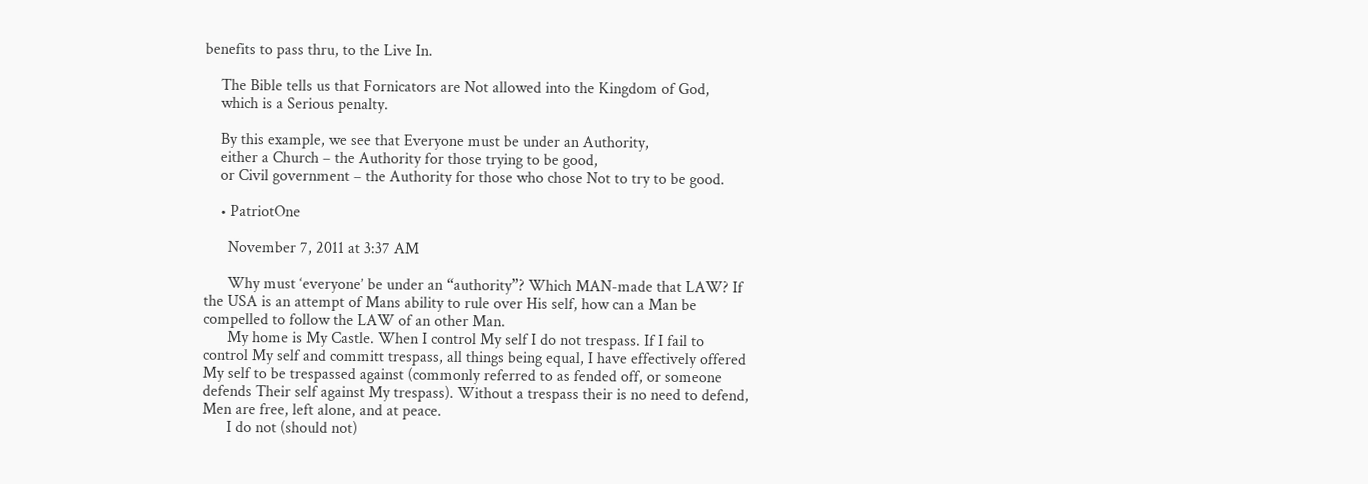benefits to pass thru, to the Live In.

    The Bible tells us that Fornicators are Not allowed into the Kingdom of God,
    which is a Serious penalty.

    By this example, we see that Everyone must be under an Authority,
    either a Church – the Authority for those trying to be good,
    or Civil government – the Authority for those who chose Not to try to be good.

    • PatriotOne

      November 7, 2011 at 3:37 AM

      Why must ‘everyone’ be under an “authority”? Which MAN-made that LAW? If the USA is an attempt of Mans ability to rule over His self, how can a Man be compelled to follow the LAW of an other Man.
      My home is My Castle. When I control My self I do not trespass. If I fail to control My self and committ trespass, all things being equal, I have effectively offered My self to be trespassed against (commonly referred to as fended off, or someone defends Their self against My trespass). Without a trespass their is no need to defend, Men are free, left alone, and at peace.
      I do not (should not)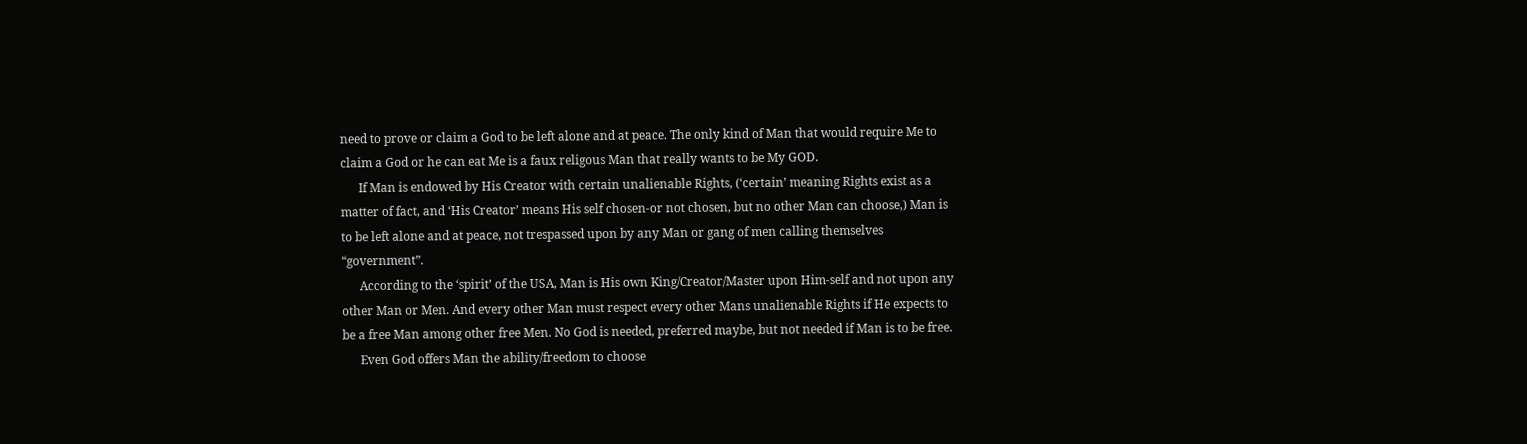need to prove or claim a God to be left alone and at peace. The only kind of Man that would require Me to claim a God or he can eat Me is a faux religous Man that really wants to be My GOD.
      If Man is endowed by His Creator with certain unalienable Rights, (‘certain’ meaning Rights exist as a matter of fact, and ‘His Creator’ means His self chosen-or not chosen, but no other Man can choose,) Man is to be left alone and at peace, not trespassed upon by any Man or gang of men calling themselves “government”.
      According to the ‘spirit’ of the USA, Man is His own King/Creator/Master upon Him-self and not upon any other Man or Men. And every other Man must respect every other Mans unalienable Rights if He expects to be a free Man among other free Men. No God is needed, preferred maybe, but not needed if Man is to be free.
      Even God offers Man the ability/freedom to choose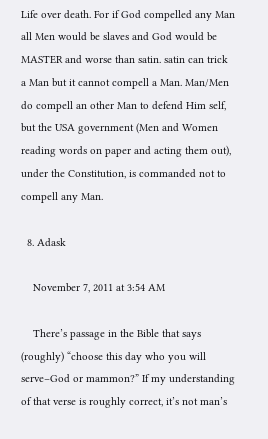Life over death. For if God compelled any Man all Men would be slaves and God would be MASTER and worse than satin. satin can trick a Man but it cannot compell a Man. Man/Men do compell an other Man to defend Him self, but the USA government (Men and Women reading words on paper and acting them out), under the Constitution, is commanded not to compell any Man.

  8. Adask

    November 7, 2011 at 3:54 AM

    There’s passage in the Bible that says (roughly) “choose this day who you will serve–God or mammon?” If my understanding of that verse is roughly correct, it’s not man’s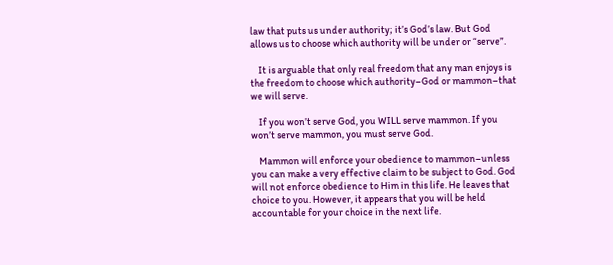law that puts us under authority; it’s God’s law. But God allows us to choose which authority will be under or “serve”.

    It is arguable that only real freedom that any man enjoys is the freedom to choose which authority–God or mammon–that we will serve.

    If you won’t serve God, you WILL serve mammon. If you won’t serve mammon, you must serve God.

    Mammon will enforce your obedience to mammon–unless you can make a very effective claim to be subject to God. God will not enforce obedience to Him in this life. He leaves that choice to you. However, it appears that you will be held accountable for your choice in the next life.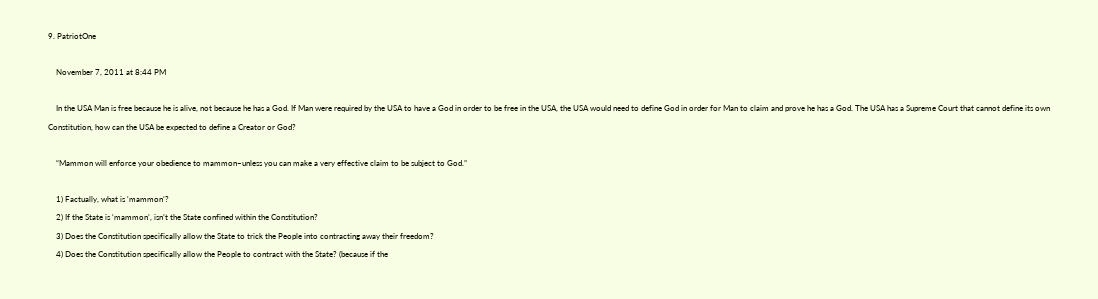9. PatriotOne

    November 7, 2011 at 8:44 PM

    In the USA Man is free because he is alive, not because he has a God. If Man were required by the USA to have a God in order to be free in the USA, the USA would need to define God in order for Man to claim and prove he has a God. The USA has a Supreme Court that cannot define its own Constitution, how can the USA be expected to define a Creator or God?

    “Mammon will enforce your obedience to mammon–unless you can make a very effective claim to be subject to God.”

    1) Factually, what is ‘mammon’?
    2) If the State is ‘mammon’, isn’t the State confined within the Constitution?
    3) Does the Constitution specifically allow the State to trick the People into contracting away their freedom?
    4) Does the Constitution specifically allow the People to contract with the State? (because if the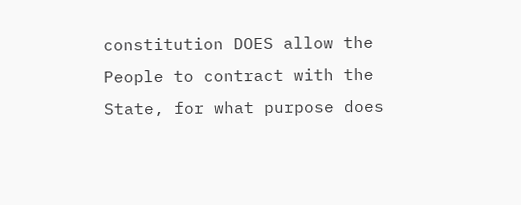constitution DOES allow the People to contract with the State, for what purpose does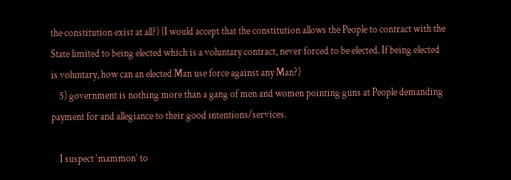the constitution exist at all?) (I would accept that the constitution allows the People to contract with the State limited to being elected which is a voluntary contract, never forced to be elected. If being elected is voluntary, how can an elected Man use force against any Man?)
    5) government is nothing more than a gang of men and women pointing guns at People demanding payment for and allegiance to their good intentions/services.

    I suspect ‘mammon’ to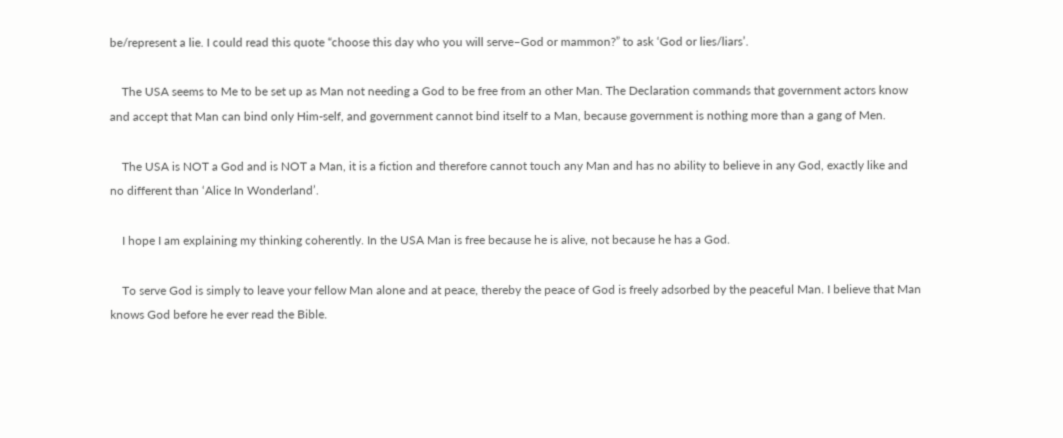be/represent a lie. I could read this quote “choose this day who you will serve–God or mammon?” to ask ‘God or lies/liars’.

    The USA seems to Me to be set up as Man not needing a God to be free from an other Man. The Declaration commands that government actors know and accept that Man can bind only Him-self, and government cannot bind itself to a Man, because government is nothing more than a gang of Men.

    The USA is NOT a God and is NOT a Man, it is a fiction and therefore cannot touch any Man and has no ability to believe in any God, exactly like and no different than ‘Alice In Wonderland’.

    I hope I am explaining my thinking coherently. In the USA Man is free because he is alive, not because he has a God.

    To serve God is simply to leave your fellow Man alone and at peace, thereby the peace of God is freely adsorbed by the peaceful Man. I believe that Man knows God before he ever read the Bible.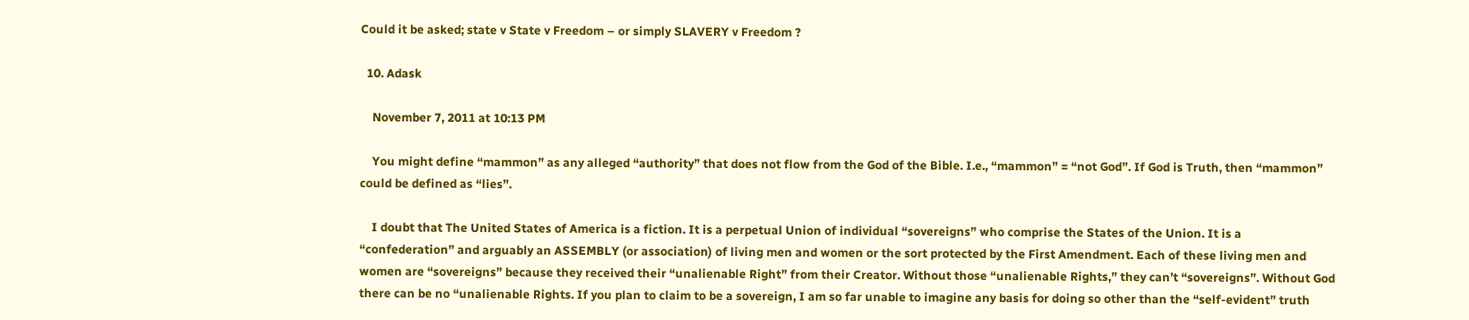Could it be asked; state v State v Freedom – or simply SLAVERY v Freedom ?

  10. Adask

    November 7, 2011 at 10:13 PM

    You might define “mammon” as any alleged “authority” that does not flow from the God of the Bible. I.e., “mammon” = “not God”. If God is Truth, then “mammon” could be defined as “lies”.

    I doubt that The United States of America is a fiction. It is a perpetual Union of individual “sovereigns” who comprise the States of the Union. It is a “confederation” and arguably an ASSEMBLY (or association) of living men and women or the sort protected by the First Amendment. Each of these living men and women are “sovereigns” because they received their “unalienable Right” from their Creator. Without those “unalienable Rights,” they can’t “sovereigns”. Without God there can be no “unalienable Rights. If you plan to claim to be a sovereign, I am so far unable to imagine any basis for doing so other than the “self-evident” truth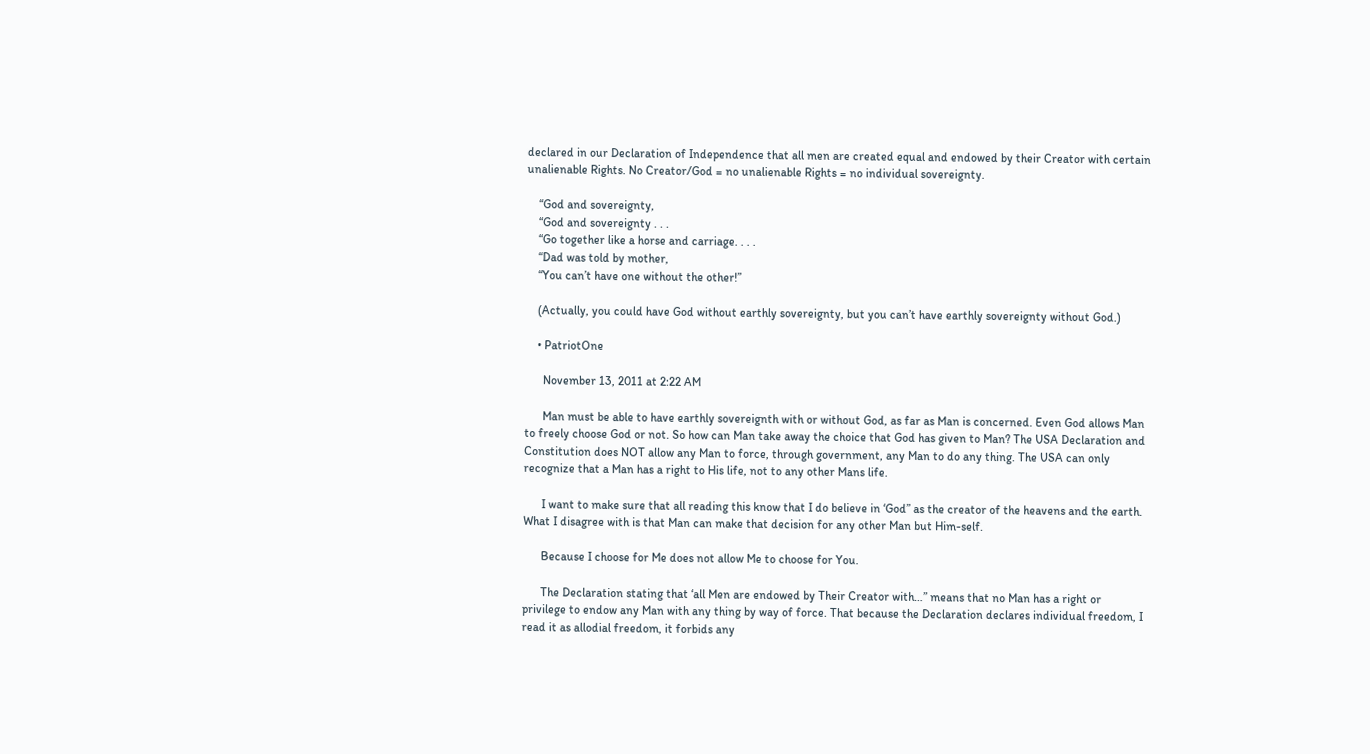declared in our Declaration of Independence that all men are created equal and endowed by their Creator with certain unalienable Rights. No Creator/God = no unalienable Rights = no individual sovereignty.

    “God and sovereignty,
    “God and sovereignty . . .
    “Go together like a horse and carriage. . . .
    “Dad was told by mother,
    “You can’t have one without the other!”

    (Actually, you could have God without earthly sovereignty, but you can’t have earthly sovereignty without God.)

    • PatriotOne

      November 13, 2011 at 2:22 AM

      Man must be able to have earthly sovereignth with or without God, as far as Man is concerned. Even God allows Man to freely choose God or not. So how can Man take away the choice that God has given to Man? The USA Declaration and Constitution does NOT allow any Man to force, through government, any Man to do any thing. The USA can only recognize that a Man has a right to His life, not to any other Mans life.

      I want to make sure that all reading this know that I do believe in ‘God” as the creator of the heavens and the earth. What I disagree with is that Man can make that decision for any other Man but Him-self.

      Because I choose for Me does not allow Me to choose for You.

      The Declaration stating that ‘all Men are endowed by Their Creator with…” means that no Man has a right or privilege to endow any Man with any thing by way of force. That because the Declaration declares individual freedom, I read it as allodial freedom, it forbids any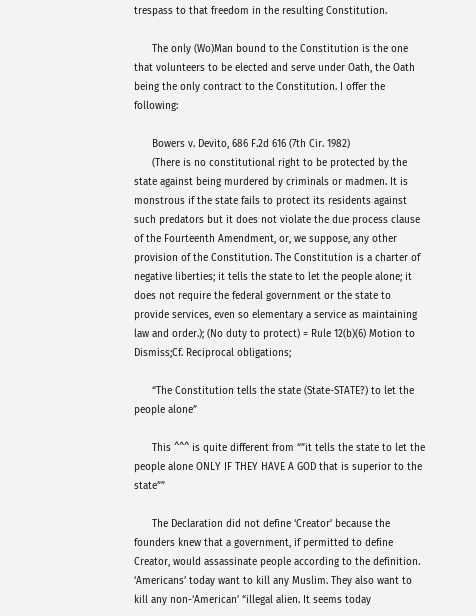trespass to that freedom in the resulting Constitution.

      The only (Wo)Man bound to the Constitution is the one that volunteers to be elected and serve under Oath, the Oath being the only contract to the Constitution. I offer the following:

      Bowers v. Devito, 686 F.2d 616 (7th Cir. 1982)
      (There is no constitutional right to be protected by the state against being murdered by criminals or madmen. It is monstrous if the state fails to protect its residents against such predators but it does not violate the due process clause of the Fourteenth Amendment, or, we suppose, any other provision of the Constitution. The Constitution is a charter of negative liberties; it tells the state to let the people alone; it does not require the federal government or the state to provide services, even so elementary a service as maintaining law and order.); (No duty to protect) = Rule 12(b)(6) Motion to Dismiss;Cf. Reciprocal obligations;

      “The Constitution tells the state (State-STATE?) to let the people alone”

      This ^^^ is quite different from “”it tells the state to let the people alone ONLY IF THEY HAVE A GOD that is superior to the state””

      The Declaration did not define ‘Creator’ because the founders knew that a government, if permitted to define Creator, would assassinate people according to the definition. ‘Americans’ today want to kill any Muslim. They also want to kill any non-‘American’ “illegal alien. It seems today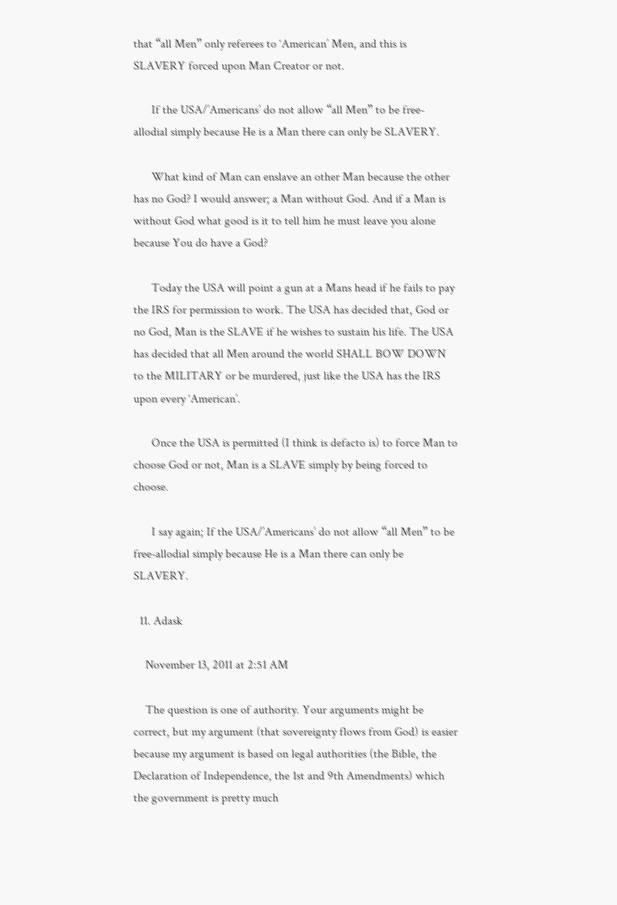that “all Men” only referees to ‘American’ Men, and this is SLAVERY forced upon Man Creator or not.

      If the USA/’Americans’ do not allow “all Men” to be free-allodial simply because He is a Man there can only be SLAVERY.

      What kind of Man can enslave an other Man because the other has no God? I would answer; a Man without God. And if a Man is without God what good is it to tell him he must leave you alone because You do have a God?

      Today the USA will point a gun at a Mans head if he fails to pay the IRS for permission to work. The USA has decided that, God or no God, Man is the SLAVE if he wishes to sustain his life. The USA has decided that all Men around the world SHALL BOW DOWN to the MILITARY or be murdered, just like the USA has the IRS upon every ‘American’.

      Once the USA is permitted (I think is defacto is) to force Man to choose God or not, Man is a SLAVE simply by being forced to choose.

      I say again; If the USA/’Americans’ do not allow “all Men” to be free-allodial simply because He is a Man there can only be SLAVERY.

  11. Adask

    November 13, 2011 at 2:51 AM

    The question is one of authority. Your arguments might be correct, but my argument (that sovereignty flows from God) is easier because my argument is based on legal authorities (the Bible, the Declaration of Independence, the 1st and 9th Amendments) which the government is pretty much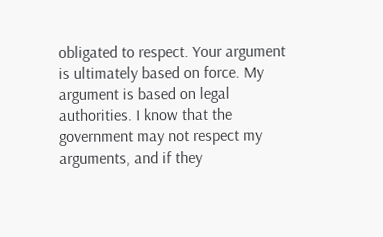obligated to respect. Your argument is ultimately based on force. My argument is based on legal authorities. I know that the government may not respect my arguments, and if they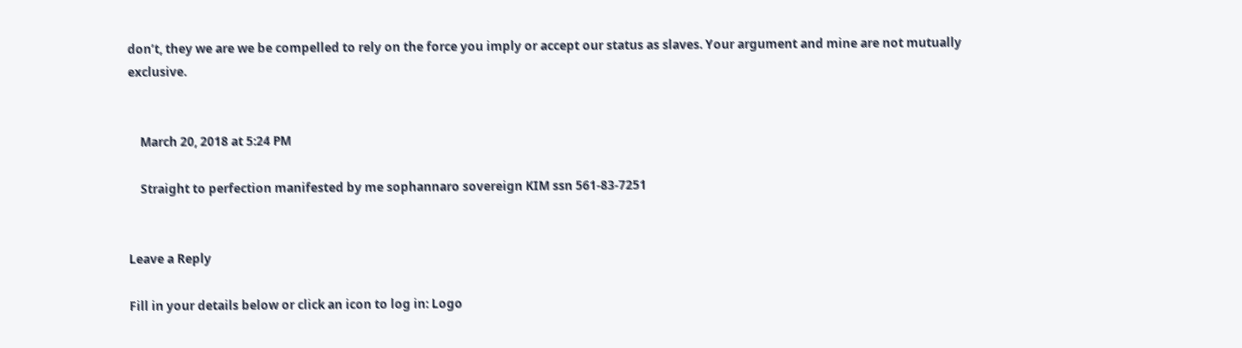don’t, they we are we be compelled to rely on the force you imply or accept our status as slaves. Your argument and mine are not mutually exclusive.


    March 20, 2018 at 5:24 PM

    Straight to perfection manifested by me sophannaro sovereign KIM ssn 561-83-7251


Leave a Reply

Fill in your details below or click an icon to log in: Logo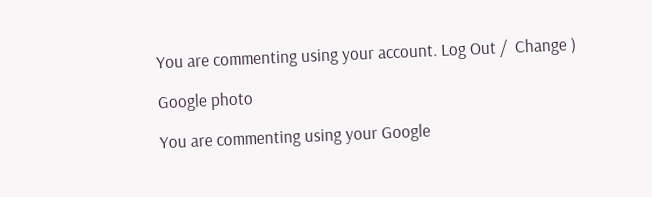You are commenting using your account. Log Out /  Change )

Google photo

You are commenting using your Google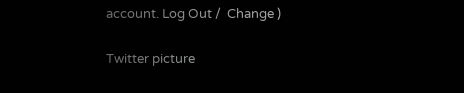account. Log Out /  Change )

Twitter picture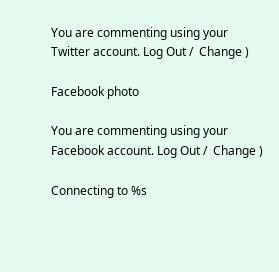You are commenting using your Twitter account. Log Out /  Change )

Facebook photo

You are commenting using your Facebook account. Log Out /  Change )

Connecting to %s